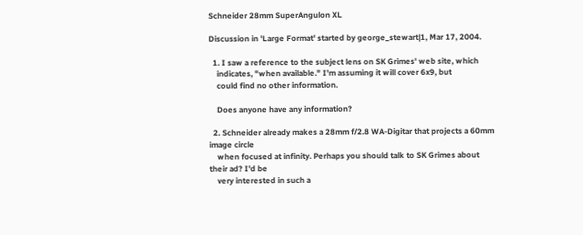Schneider 28mm SuperAngulon XL

Discussion in 'Large Format' started by george_stewart|1, Mar 17, 2004.

  1. I saw a reference to the subject lens on SK Grimes' web site, which
    indicates, "when available." I'm assuming it will cover 6x9, but
    could find no other information.

    Does anyone have any information?

  2. Schneider already makes a 28mm f/2.8 WA-Digitar that projects a 60mm image circle
    when focused at infinity. Perhaps you should talk to SK Grimes about their ad? I'd be
    very interested in such a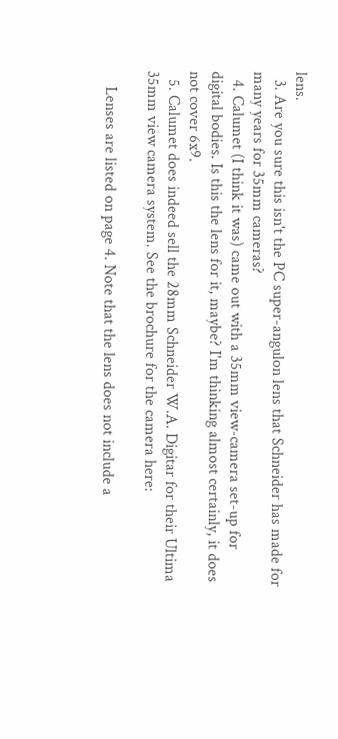lens.
  3. Are you sure this isn't the PC super-angulon lens that Schneider has made for many years for 35mm cameras?
  4. Calumet (I think it was) came out with a 35mm view-camera set-up for digital bodies. Is this the lens for it, maybe? I'm thinking almost certainly, it does not cover 6x9.
  5. Calumet does indeed sell the 28mm Schneider W.A. Digitar for their Ultima 35mm view camera system. See the brochure for the camera here:

    Lenses are listed on page 4. Note that the lens does not include a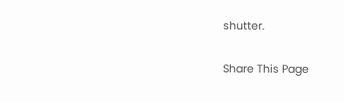shutter.

Share This Page